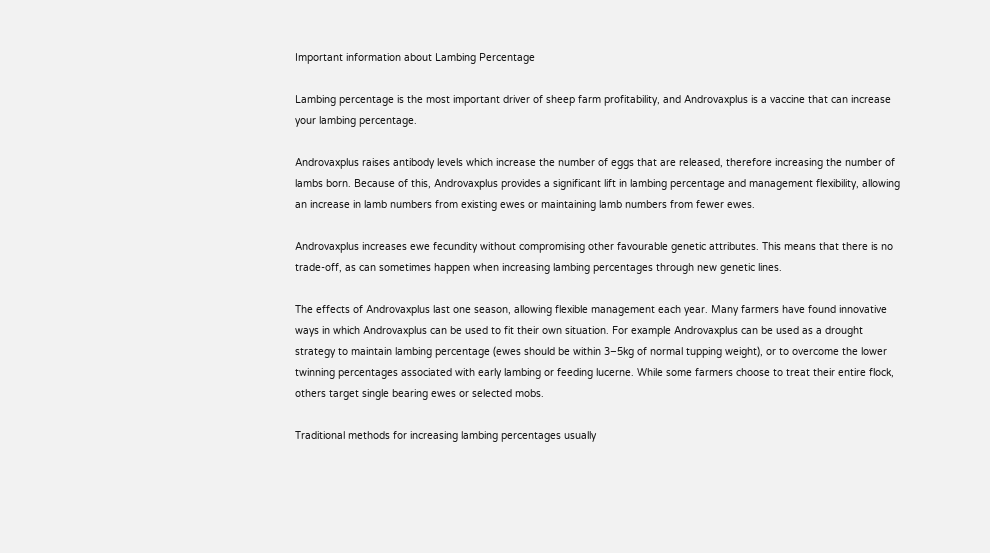Important information about Lambing Percentage

Lambing percentage is the most important driver of sheep farm profitability, and Androvaxplus is a vaccine that can increase your lambing percentage.

Androvaxplus raises antibody levels which increase the number of eggs that are released, therefore increasing the number of lambs born. Because of this, Androvaxplus provides a significant lift in lambing percentage and management flexibility, allowing an increase in lamb numbers from existing ewes or maintaining lamb numbers from fewer ewes.

Androvaxplus increases ewe fecundity without compromising other favourable genetic attributes. This means that there is no trade-off, as can sometimes happen when increasing lambing percentages through new genetic lines.

The effects of Androvaxplus last one season, allowing flexible management each year. Many farmers have found innovative ways in which Androvaxplus can be used to fit their own situation. For example Androvaxplus can be used as a drought strategy to maintain lambing percentage (ewes should be within 3–5kg of normal tupping weight), or to overcome the lower twinning percentages associated with early lambing or feeding lucerne. While some farmers choose to treat their entire flock, others target single bearing ewes or selected mobs.

Traditional methods for increasing lambing percentages usually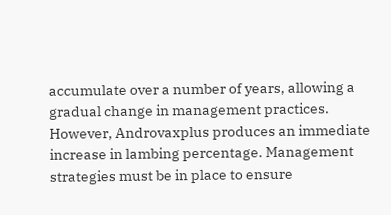accumulate over a number of years, allowing a gradual change in management practices. However, Androvaxplus produces an immediate increase in lambing percentage. Management strategies must be in place to ensure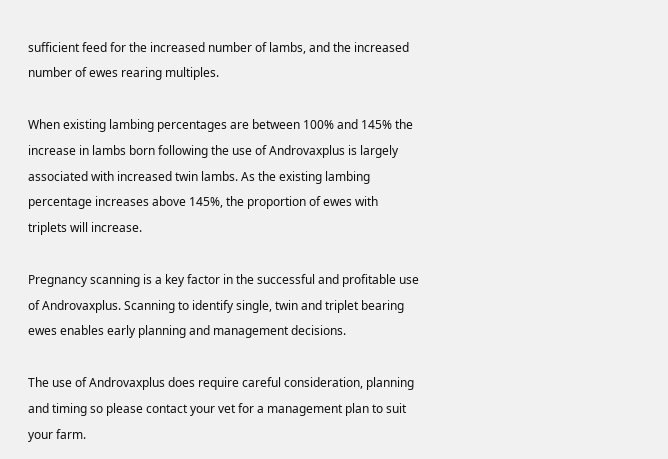sufficient feed for the increased number of lambs, and the increased number of ewes rearing multiples.

When existing lambing percentages are between 100% and 145% the increase in lambs born following the use of Androvaxplus is largely associated with increased twin lambs. As the existing lambing percentage increases above 145%, the proportion of ewes with triplets will increase.

Pregnancy scanning is a key factor in the successful and profitable use of Androvaxplus. Scanning to identify single, twin and triplet bearing ewes enables early planning and management decisions.

The use of Androvaxplus does require careful consideration, planning and timing so please contact your vet for a management plan to suit your farm.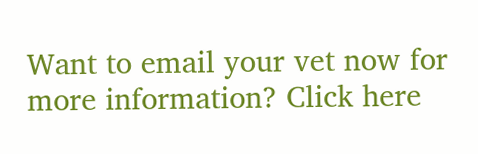Want to email your vet now for more information? Click here